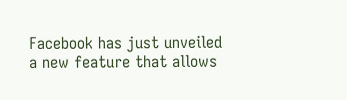Facebook has just unveiled a new feature that allows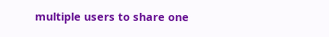multiple users to share one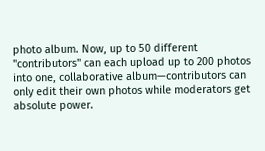photo album. Now, up to 50 different "contributors" can each upload up to 200 photos into one, collaborative album—contributors can only edit their own photos while moderators get absolute power.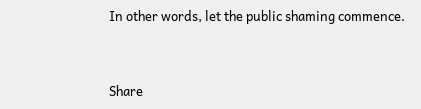In other words, let the public shaming commence.


Share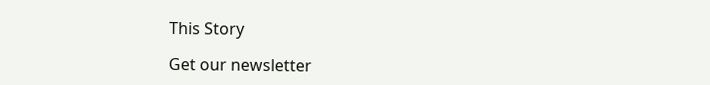This Story

Get our newsletter